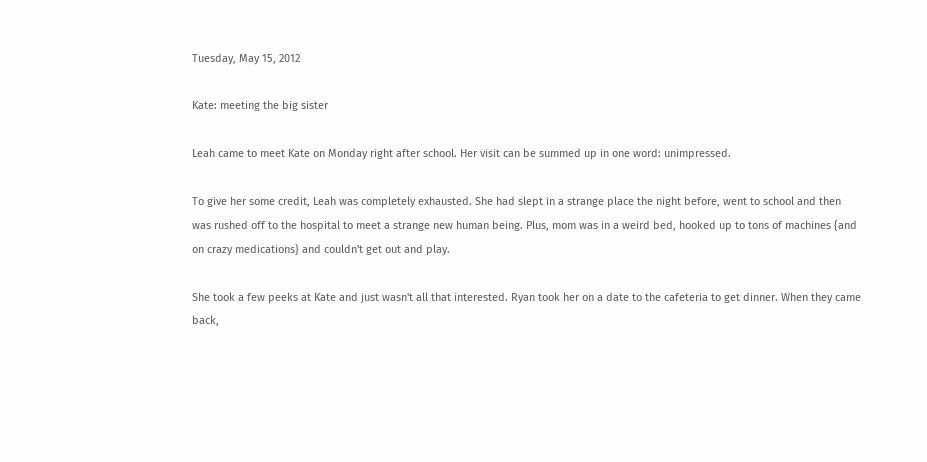Tuesday, May 15, 2012

Kate: meeting the big sister

Leah came to meet Kate on Monday right after school. Her visit can be summed up in one word: unimpressed.

To give her some credit, Leah was completely exhausted. She had slept in a strange place the night before, went to school and then was rushed off to the hospital to meet a strange new human being. Plus, mom was in a weird bed, hooked up to tons of machines {and on crazy medications} and couldn't get out and play.

She took a few peeks at Kate and just wasn't all that interested. Ryan took her on a date to the cafeteria to get dinner. When they came back,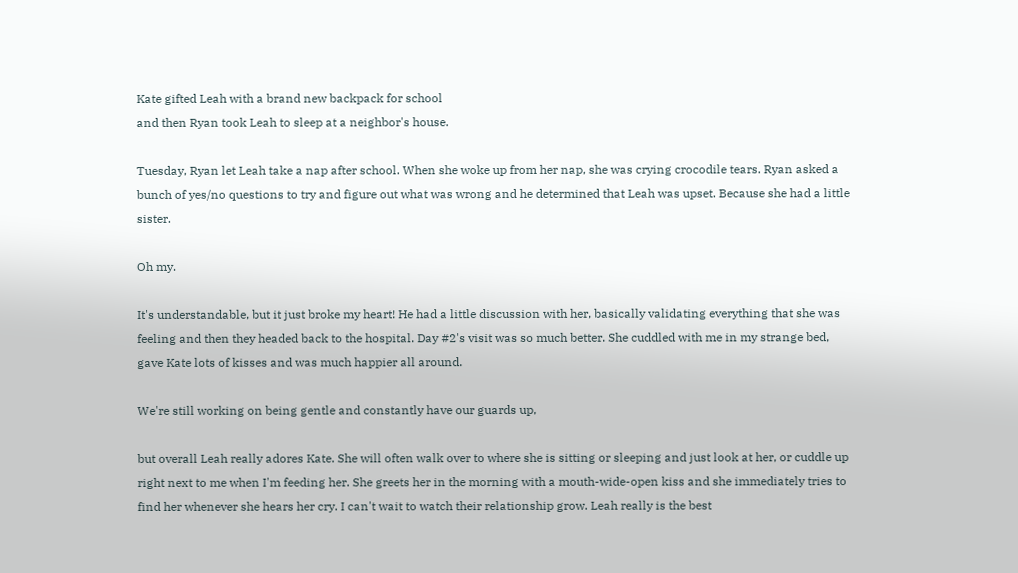Kate gifted Leah with a brand new backpack for school
and then Ryan took Leah to sleep at a neighbor's house.

Tuesday, Ryan let Leah take a nap after school. When she woke up from her nap, she was crying crocodile tears. Ryan asked a bunch of yes/no questions to try and figure out what was wrong and he determined that Leah was upset. Because she had a little sister.

Oh my.

It's understandable, but it just broke my heart! He had a little discussion with her, basically validating everything that she was feeling and then they headed back to the hospital. Day #2's visit was so much better. She cuddled with me in my strange bed, gave Kate lots of kisses and was much happier all around.

We're still working on being gentle and constantly have our guards up,

but overall Leah really adores Kate. She will often walk over to where she is sitting or sleeping and just look at her, or cuddle up right next to me when I'm feeding her. She greets her in the morning with a mouth-wide-open kiss and she immediately tries to find her whenever she hears her cry. I can't wait to watch their relationship grow. Leah really is the best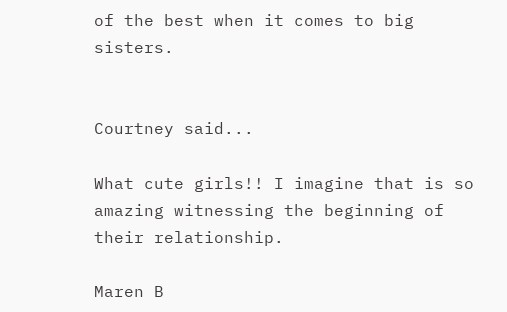of the best when it comes to big sisters.


Courtney said...

What cute girls!! I imagine that is so amazing witnessing the beginning of their relationship.

Maren B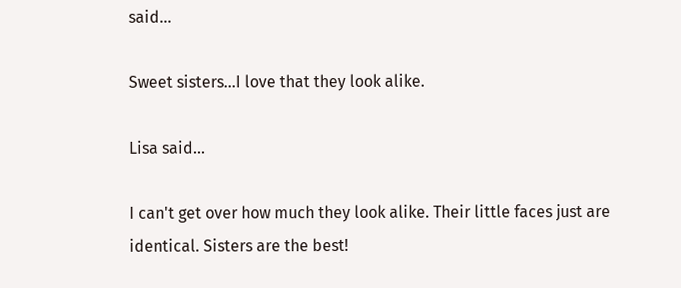said...

Sweet sisters...I love that they look alike.

Lisa said...

I can't get over how much they look alike. Their little faces just are identical. Sisters are the best!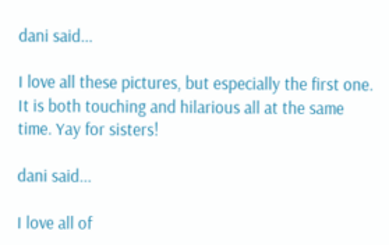dani said...

I love all these pictures, but especially the first one. It is both touching and hilarious all at the same time. Yay for sisters!

dani said...

I love all of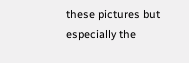these pictures but especially the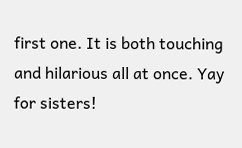first one. It is both touching and hilarious all at once. Yay for sisters!